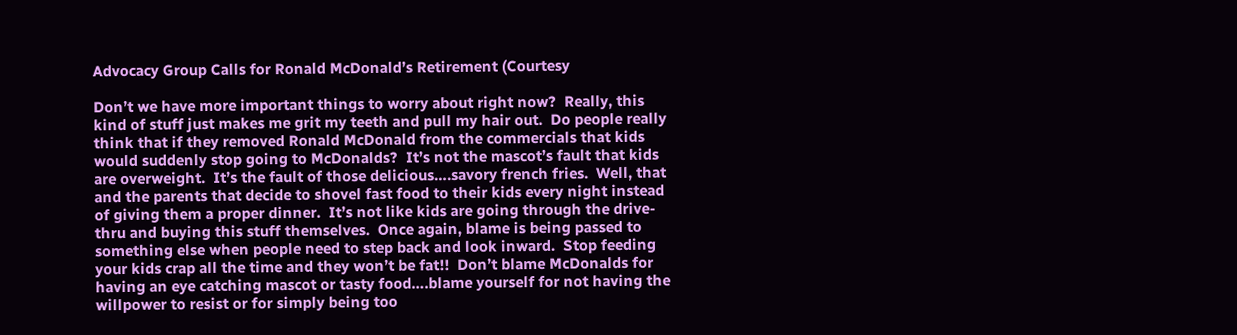Advocacy Group Calls for Ronald McDonald’s Retirement (Courtesy

Don’t we have more important things to worry about right now?  Really, this kind of stuff just makes me grit my teeth and pull my hair out.  Do people really think that if they removed Ronald McDonald from the commercials that kids would suddenly stop going to McDonalds?  It’s not the mascot’s fault that kids are overweight.  It’s the fault of those delicious….savory french fries.  Well, that and the parents that decide to shovel fast food to their kids every night instead of giving them a proper dinner.  It’s not like kids are going through the drive-thru and buying this stuff themselves.  Once again, blame is being passed to something else when people need to step back and look inward.  Stop feeding your kids crap all the time and they won’t be fat!!  Don’t blame McDonalds for having an eye catching mascot or tasty food….blame yourself for not having the willpower to resist or for simply being too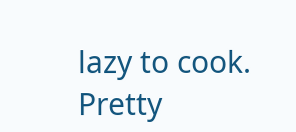lazy to cook.  Pretty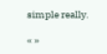simple really.

« »